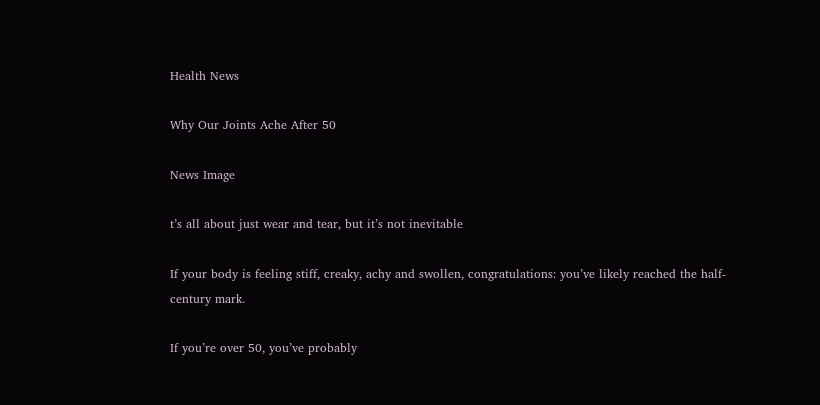Health News

Why Our Joints Ache After 50

News Image

t’s all about just wear and tear, but it’s not inevitable

If your body is feeling stiff, creaky, achy and swollen, congratulations: you’ve likely reached the half-century mark.

If you’re over 50, you’ve probably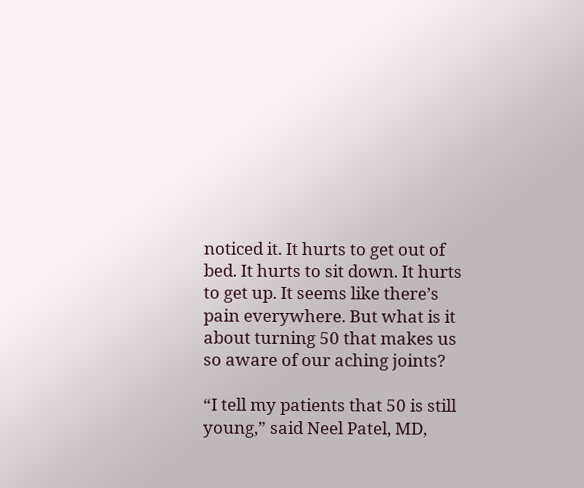noticed it. It hurts to get out of bed. It hurts to sit down. It hurts to get up. It seems like there’s pain everywhere. But what is it about turning 50 that makes us so aware of our aching joints?

“I tell my patients that 50 is still young,” said Neel Patel, MD,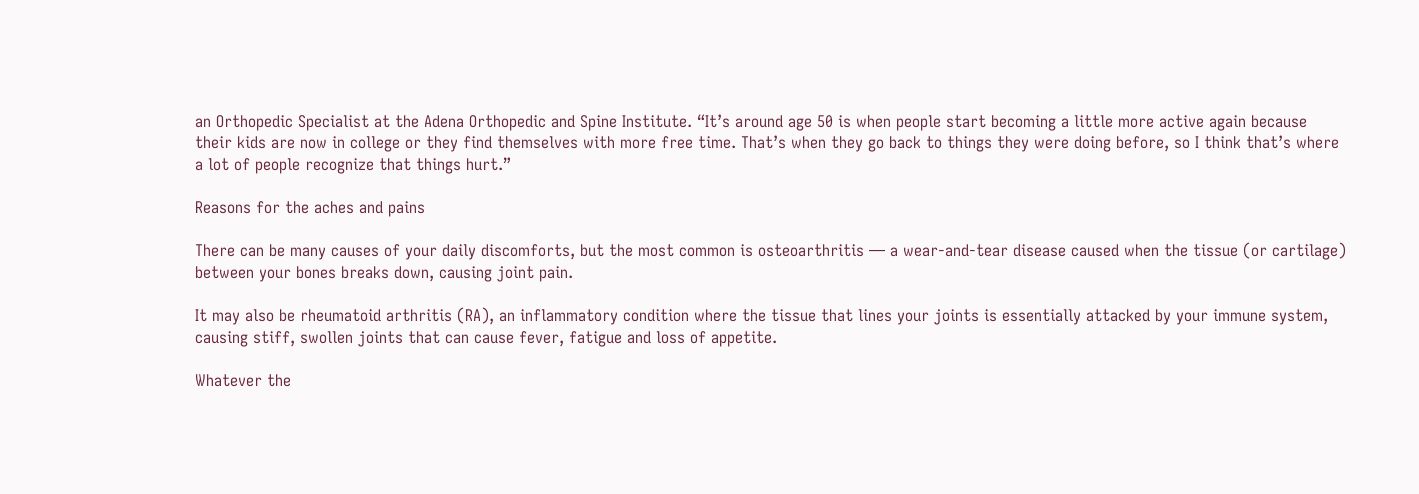an Orthopedic Specialist at the Adena Orthopedic and Spine Institute. “It’s around age 50 is when people start becoming a little more active again because their kids are now in college or they find themselves with more free time. That’s when they go back to things they were doing before, so I think that’s where a lot of people recognize that things hurt.”

Reasons for the aches and pains

There can be many causes of your daily discomforts, but the most common is osteoarthritis — a wear-and-tear disease caused when the tissue (or cartilage) between your bones breaks down, causing joint pain.

It may also be rheumatoid arthritis (RA), an inflammatory condition where the tissue that lines your joints is essentially attacked by your immune system, causing stiff, swollen joints that can cause fever, fatigue and loss of appetite.

Whatever the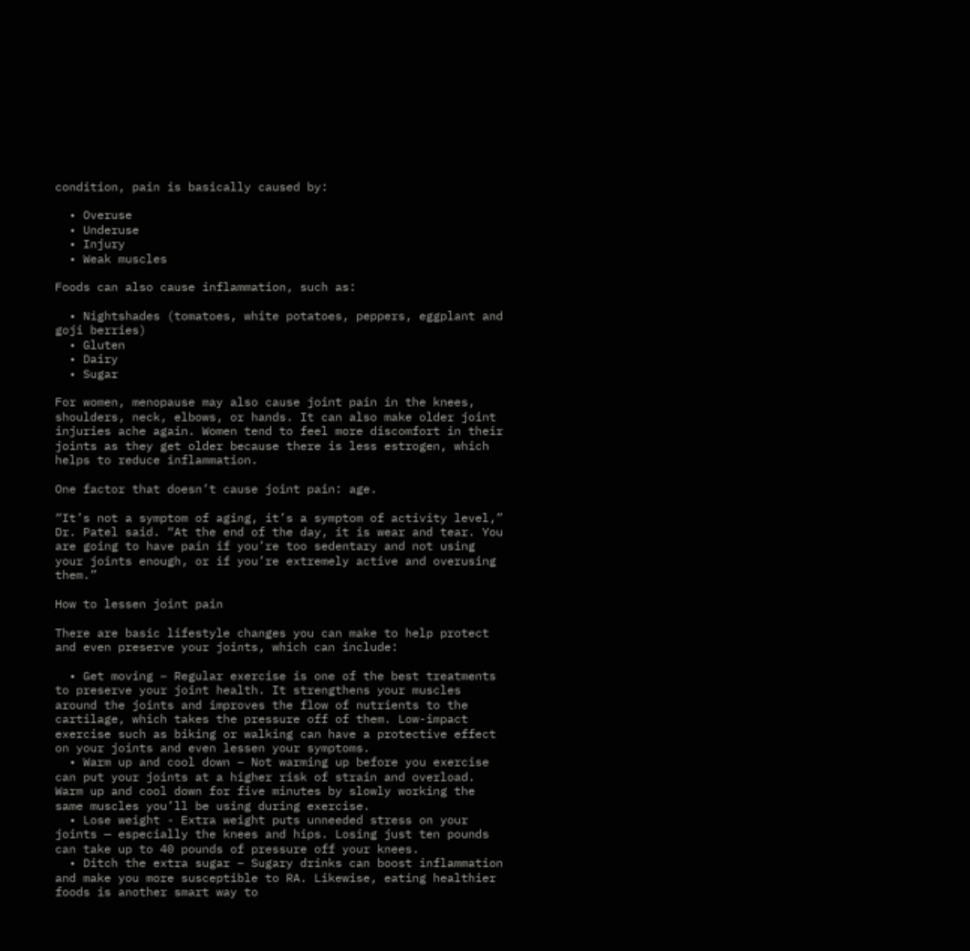condition, pain is basically caused by:

  • Overuse
  • Underuse
  • Injury
  • Weak muscles

Foods can also cause inflammation, such as:

  • Nightshades (tomatoes, white potatoes, peppers, eggplant and goji berries)
  • Gluten
  • Dairy
  • Sugar

For women, menopause may also cause joint pain in the knees, shoulders, neck, elbows, or hands. It can also make older joint injuries ache again. Women tend to feel more discomfort in their joints as they get older because there is less estrogen, which helps to reduce inflammation.

One factor that doesn’t cause joint pain: age.

“It’s not a symptom of aging, it’s a symptom of activity level,” Dr. Patel said. “At the end of the day, it is wear and tear. You are going to have pain if you’re too sedentary and not using your joints enough, or if you’re extremely active and overusing them.”

How to lessen joint pain

There are basic lifestyle changes you can make to help protect and even preserve your joints, which can include:

  • Get moving – Regular exercise is one of the best treatments to preserve your joint health. It strengthens your muscles around the joints and improves the flow of nutrients to the cartilage, which takes the pressure off of them. Low-impact exercise such as biking or walking can have a protective effect on your joints and even lessen your symptoms.
  • Warm up and cool down – Not warming up before you exercise can put your joints at a higher risk of strain and overload. Warm up and cool down for five minutes by slowly working the same muscles you’ll be using during exercise.
  • Lose weight - Extra weight puts unneeded stress on your joints — especially the knees and hips. Losing just ten pounds can take up to 40 pounds of pressure off your knees.
  • Ditch the extra sugar – Sugary drinks can boost inflammation and make you more susceptible to RA. Likewise, eating healthier foods is another smart way to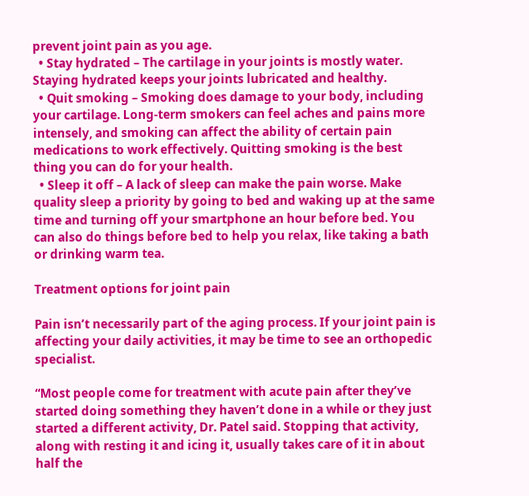prevent joint pain as you age.
  • Stay hydrated – The cartilage in your joints is mostly water. Staying hydrated keeps your joints lubricated and healthy.
  • Quit smoking – Smoking does damage to your body, including your cartilage. Long-term smokers can feel aches and pains more intensely, and smoking can affect the ability of certain pain medications to work effectively. Quitting smoking is the best thing you can do for your health.
  • Sleep it off – A lack of sleep can make the pain worse. Make quality sleep a priority by going to bed and waking up at the same time and turning off your smartphone an hour before bed. You can also do things before bed to help you relax, like taking a bath or drinking warm tea.

Treatment options for joint pain

Pain isn’t necessarily part of the aging process. If your joint pain is affecting your daily activities, it may be time to see an orthopedic specialist.

“Most people come for treatment with acute pain after they’ve started doing something they haven’t done in a while or they just started a different activity, Dr. Patel said. Stopping that activity, along with resting it and icing it, usually takes care of it in about half the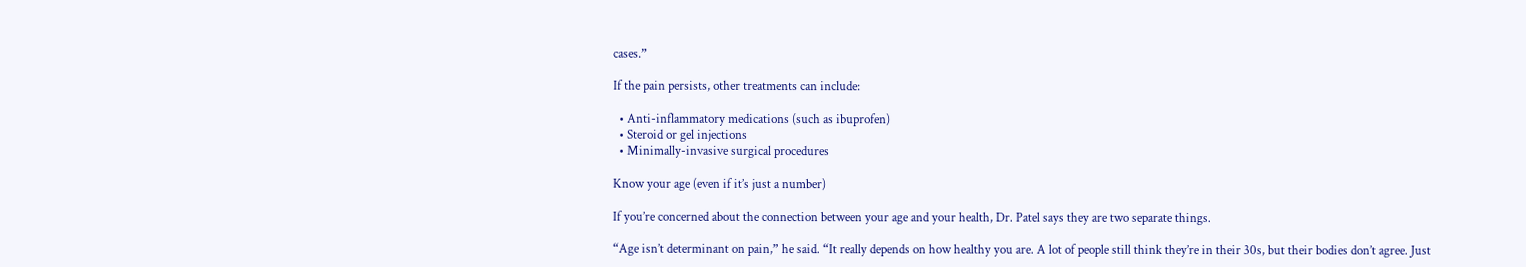cases.”

If the pain persists, other treatments can include:

  • Anti-inflammatory medications (such as ibuprofen)
  • Steroid or gel injections
  • Minimally-invasive surgical procedures

Know your age (even if it’s just a number)

If you’re concerned about the connection between your age and your health, Dr. Patel says they are two separate things.

“Age isn’t determinant on pain,” he said. “It really depends on how healthy you are. A lot of people still think they’re in their 30s, but their bodies don’t agree. Just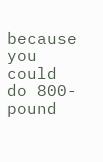because you could do 800-pound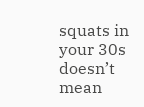squats in your 30s doesn’t mean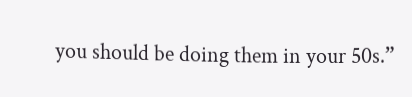you should be doing them in your 50s.”